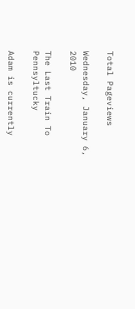Total Pageviews

Wednesday, January 6, 2010

The Last Train To Pennsyltucky

Adam is currently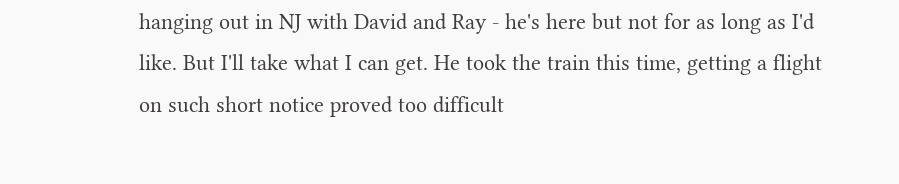hanging out in NJ with David and Ray - he's here but not for as long as I'd like. But I'll take what I can get. He took the train this time, getting a flight on such short notice proved too difficult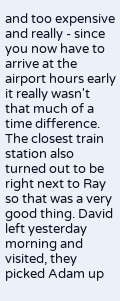and too expensive and really - since you now have to arrive at the airport hours early it really wasn't that much of a time difference. The closest train station also turned out to be right next to Ray so that was a very good thing. David left yesterday morning and visited, they picked Adam up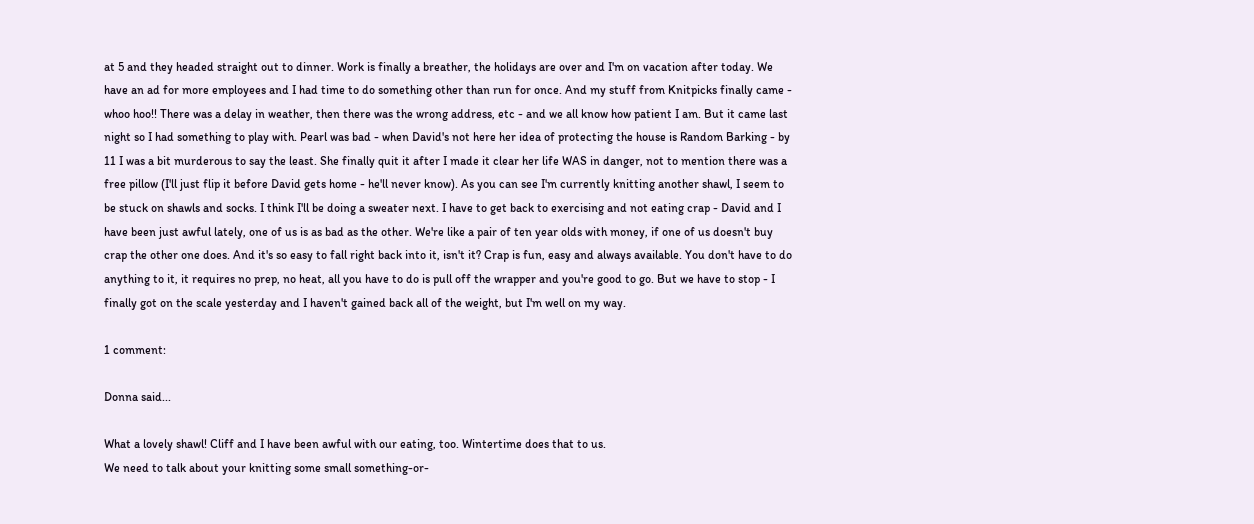at 5 and they headed straight out to dinner. Work is finally a breather, the holidays are over and I'm on vacation after today. We have an ad for more employees and I had time to do something other than run for once. And my stuff from Knitpicks finally came - whoo hoo!! There was a delay in weather, then there was the wrong address, etc - and we all know how patient I am. But it came last night so I had something to play with. Pearl was bad - when David's not here her idea of protecting the house is Random Barking - by 11 I was a bit murderous to say the least. She finally quit it after I made it clear her life WAS in danger, not to mention there was a free pillow (I'll just flip it before David gets home - he'll never know). As you can see I'm currently knitting another shawl, I seem to be stuck on shawls and socks. I think I'll be doing a sweater next. I have to get back to exercising and not eating crap - David and I have been just awful lately, one of us is as bad as the other. We're like a pair of ten year olds with money, if one of us doesn't buy crap the other one does. And it's so easy to fall right back into it, isn't it? Crap is fun, easy and always available. You don't have to do anything to it, it requires no prep, no heat, all you have to do is pull off the wrapper and you're good to go. But we have to stop - I finally got on the scale yesterday and I haven't gained back all of the weight, but I'm well on my way.

1 comment:

Donna said...

What a lovely shawl! Cliff and I have been awful with our eating, too. Wintertime does that to us.
We need to talk about your knitting some small something-or-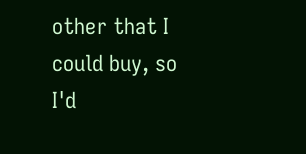other that I could buy, so I'd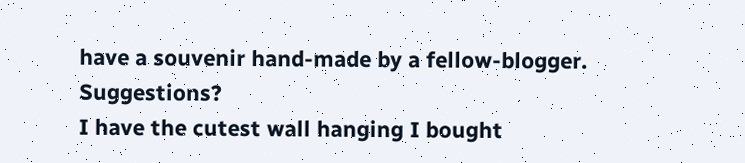have a souvenir hand-made by a fellow-blogger. Suggestions?
I have the cutest wall hanging I bought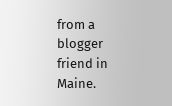from a blogger friend in Maine.